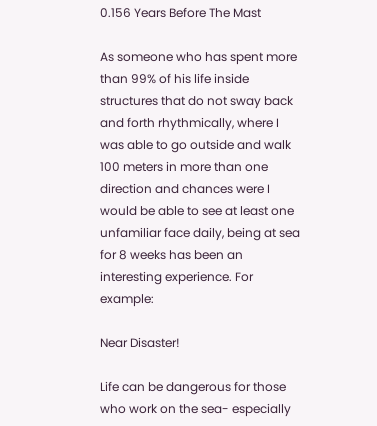0.156 Years Before The Mast

As someone who has spent more than 99% of his life inside structures that do not sway back and forth rhythmically, where I was able to go outside and walk 100 meters in more than one direction and chances were I would be able to see at least one unfamiliar face daily, being at sea for 8 weeks has been an interesting experience. For example:

Near Disaster!

Life can be dangerous for those who work on the sea- especially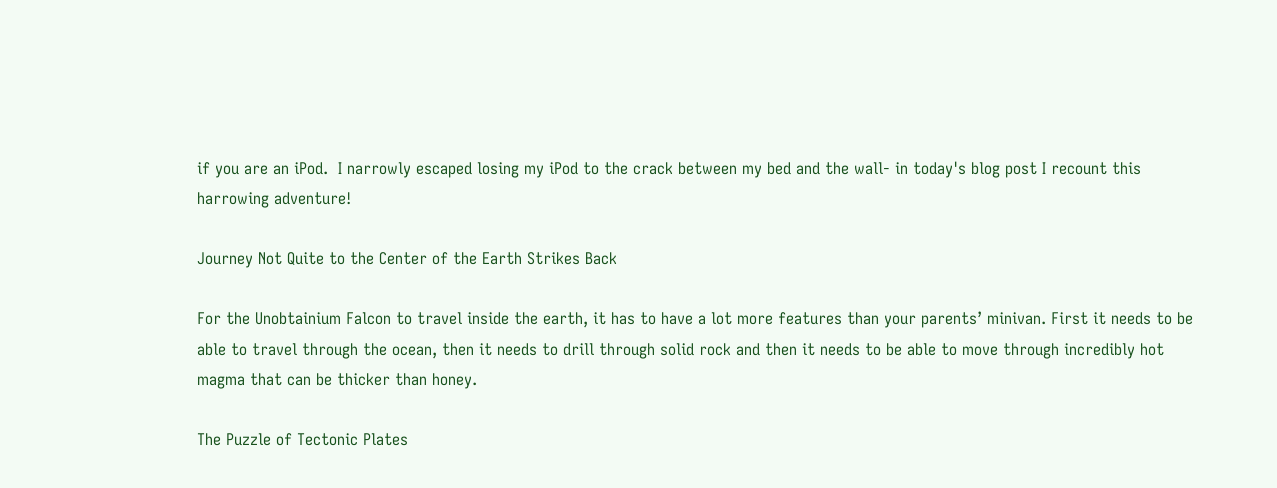if you are an iPod.  I narrowly escaped losing my iPod to the crack between my bed and the wall- in today's blog post I recount this harrowing adventure!

Journey Not Quite to the Center of the Earth Strikes Back

For the Unobtainium Falcon to travel inside the earth, it has to have a lot more features than your parents’ minivan. First it needs to be able to travel through the ocean, then it needs to drill through solid rock and then it needs to be able to move through incredibly hot magma that can be thicker than honey.

The Puzzle of Tectonic Plates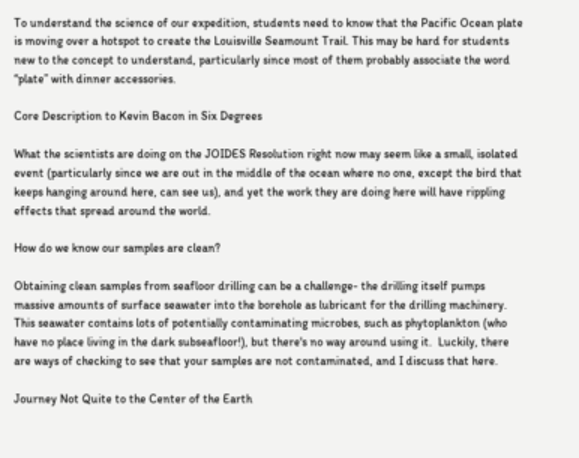To understand the science of our expedition, students need to know that the Pacific Ocean plate is moving over a hotspot to create the Louisville Seamount Trail. This may be hard for students new to the concept to understand, particularly since most of them probably associate the word “plate” with dinner accessories.

Core Description to Kevin Bacon in Six Degrees

What the scientists are doing on the JOIDES Resolution right now may seem like a small, isolated event (particularly since we are out in the middle of the ocean where no one, except the bird that keeps hanging around here, can see us), and yet the work they are doing here will have rippling effects that spread around the world.

How do we know our samples are clean?

Obtaining clean samples from seafloor drilling can be a challenge- the drilling itself pumps massive amounts of surface seawater into the borehole as lubricant for the drilling machinery.  This seawater contains lots of potentially contaminating microbes, such as phytoplankton (who have no place living in the dark subseafloor!), but there's no way around using it.  Luckily, there are ways of checking to see that your samples are not contaminated, and I discuss that here.

Journey Not Quite to the Center of the Earth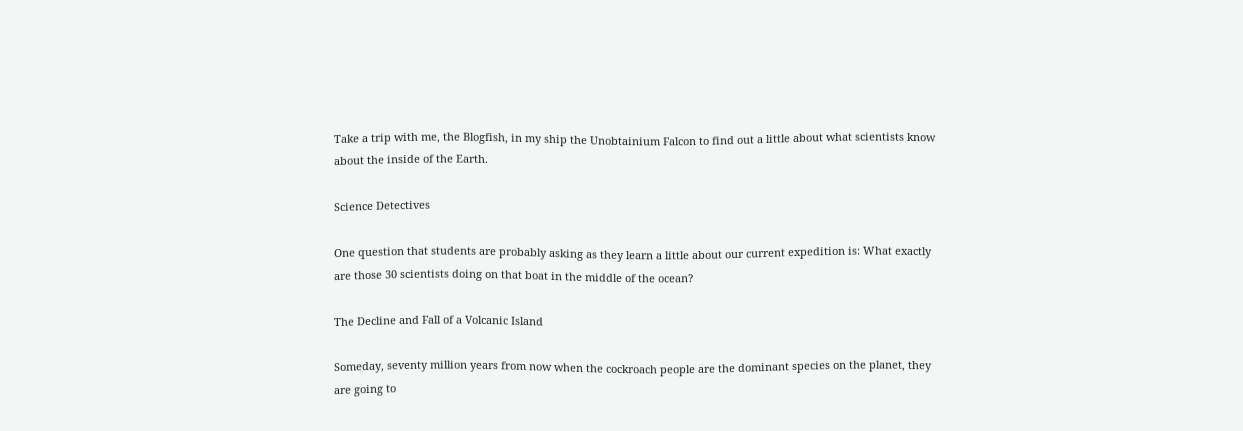Take a trip with me, the Blogfish, in my ship the Unobtainium Falcon to find out a little about what scientists know about the inside of the Earth.

Science Detectives

One question that students are probably asking as they learn a little about our current expedition is: What exactly are those 30 scientists doing on that boat in the middle of the ocean?

The Decline and Fall of a Volcanic Island

Someday, seventy million years from now when the cockroach people are the dominant species on the planet, they are going to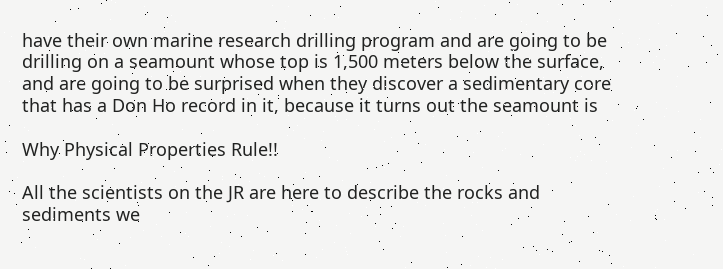have their own marine research drilling program and are going to be drilling on a seamount whose top is 1,500 meters below the surface, and are going to be surprised when they discover a sedimentary core that has a Don Ho record in it, because it turns out the seamount is

Why Physical Properties Rule!!

All the scientists on the JR are here to describe the rocks and sediments we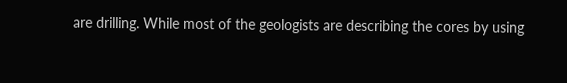are drilling. While most of the geologists are describing the cores by using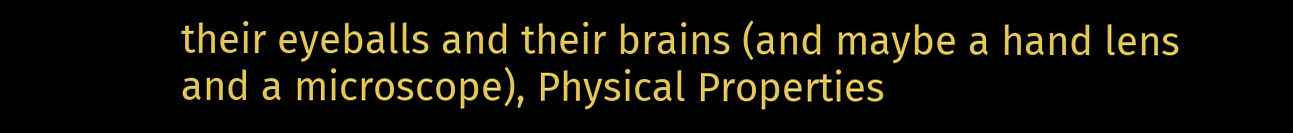their eyeballs and their brains (and maybe a hand lens and a microscope), Physical Properties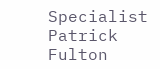Specialist Patrick Fulton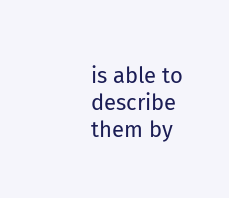is able to describe them by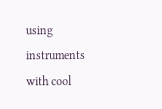using instruments with cool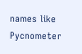names like Pycnometer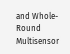and Whole-Round Multisensor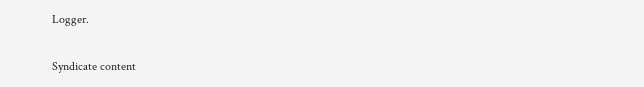Logger.

Syndicate content